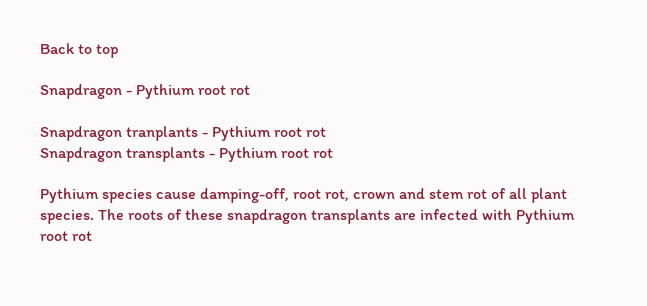Back to top

Snapdragon - Pythium root rot

Snapdragon tranplants - Pythium root rot
Snapdragon transplants - Pythium root rot

Pythium species cause damping-off, root rot, crown and stem rot of all plant species. The roots of these snapdragon transplants are infected with Pythium root rot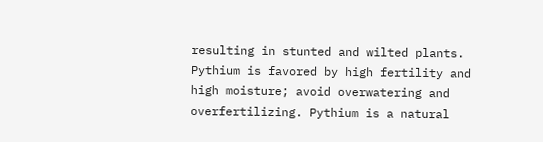resulting in stunted and wilted plants. Pythium is favored by high fertility and high moisture; avoid overwatering and overfertilizing. Pythium is a natural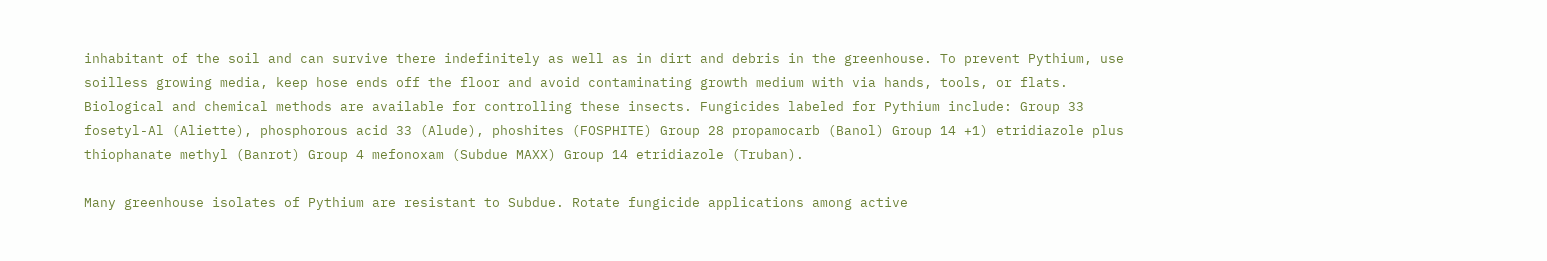inhabitant of the soil and can survive there indefinitely as well as in dirt and debris in the greenhouse. To prevent Pythium, use soilless growing media, keep hose ends off the floor and avoid contaminating growth medium with via hands, tools, or flats.  Biological and chemical methods are available for controlling these insects. Fungicides labeled for Pythium include: Group 33 fosetyl-Al (Aliette), phosphorous acid 33 (Alude), phoshites (FOSPHITE) Group 28 propamocarb (Banol) Group 14 +1) etridiazole plus thiophanate methyl (Banrot) Group 4 mefonoxam (Subdue MAXX) Group 14 etridiazole (Truban).

Many greenhouse isolates of Pythium are resistant to Subdue. Rotate fungicide applications among active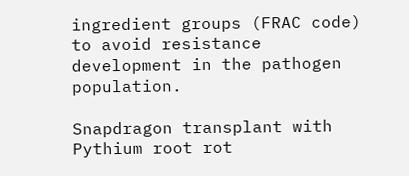ingredient groups (FRAC code) to avoid resistance development in the pathogen population.

Snapdragon transplant with Pythium root rot